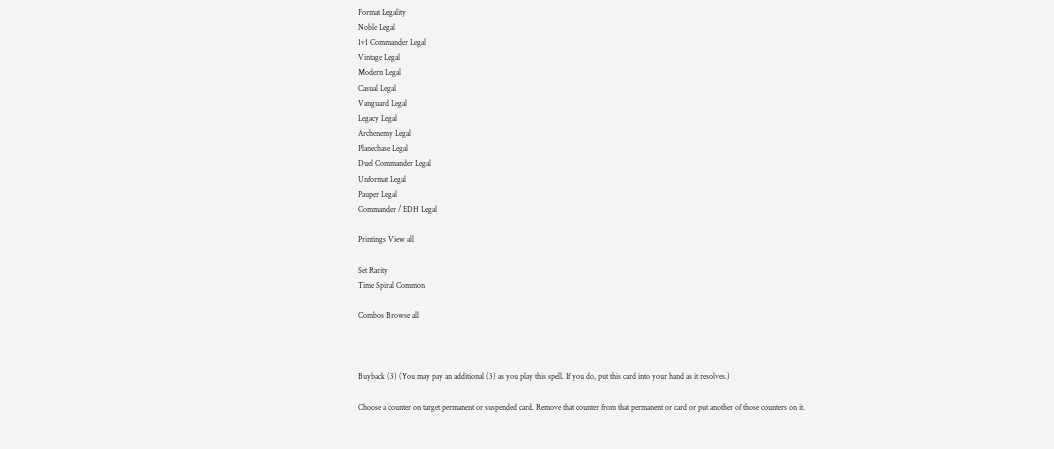Format Legality
Noble Legal
1v1 Commander Legal
Vintage Legal
Modern Legal
Casual Legal
Vanguard Legal
Legacy Legal
Archenemy Legal
Planechase Legal
Duel Commander Legal
Unformat Legal
Pauper Legal
Commander / EDH Legal

Printings View all

Set Rarity
Time Spiral Common

Combos Browse all



Buyback (3) (You may pay an additional (3) as you play this spell. If you do, put this card into your hand as it resolves.)

Choose a counter on target permanent or suspended card. Remove that counter from that permanent or card or put another of those counters on it.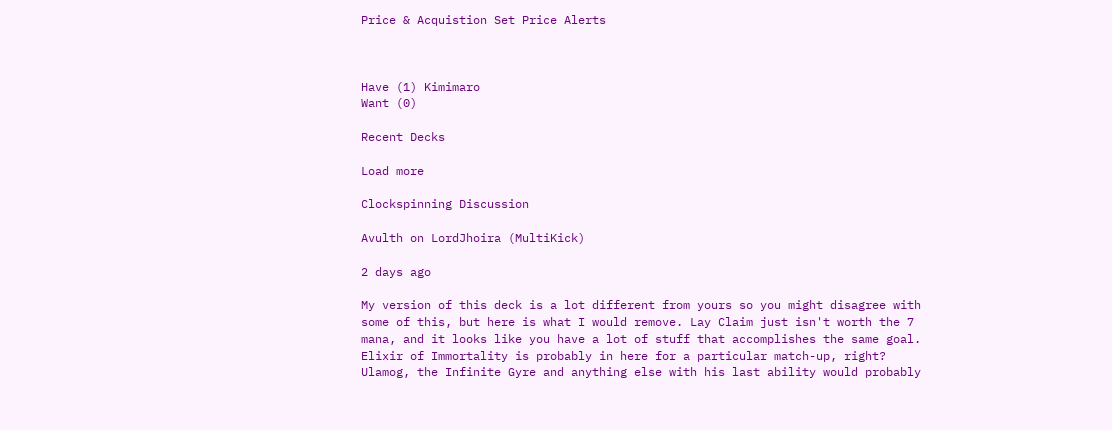Price & Acquistion Set Price Alerts



Have (1) Kimimaro
Want (0)

Recent Decks

Load more

Clockspinning Discussion

Avulth on LordJhoira (MultiKick)

2 days ago

My version of this deck is a lot different from yours so you might disagree with some of this, but here is what I would remove. Lay Claim just isn't worth the 7 mana, and it looks like you have a lot of stuff that accomplishes the same goal. Elixir of Immortality is probably in here for a particular match-up, right? Ulamog, the Infinite Gyre and anything else with his last ability would probably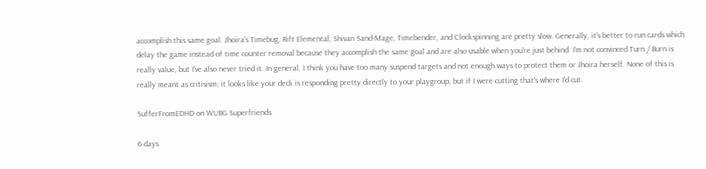accomplish this same goal. Jhoira's Timebug, Rift Elemental, Shivan Sand-Mage, Timebender, and Clockspinning are pretty slow. Generally, it's better to run cards which delay the game instead of time counter removal because they accomplish the same goal and are also usable when you're just behind. I'm not convinced Turn / Burn is really value, but I've also never tried it. In general, I think you have too many suspend targets and not enough ways to protect them or Jhoira herself. None of this is really meant as critisism; it looks like your deck is responding pretty directly to your playgroup, but if I were cutting that's where I'd cut.

SufferFromEDHD on WUBG Superfriends

6 days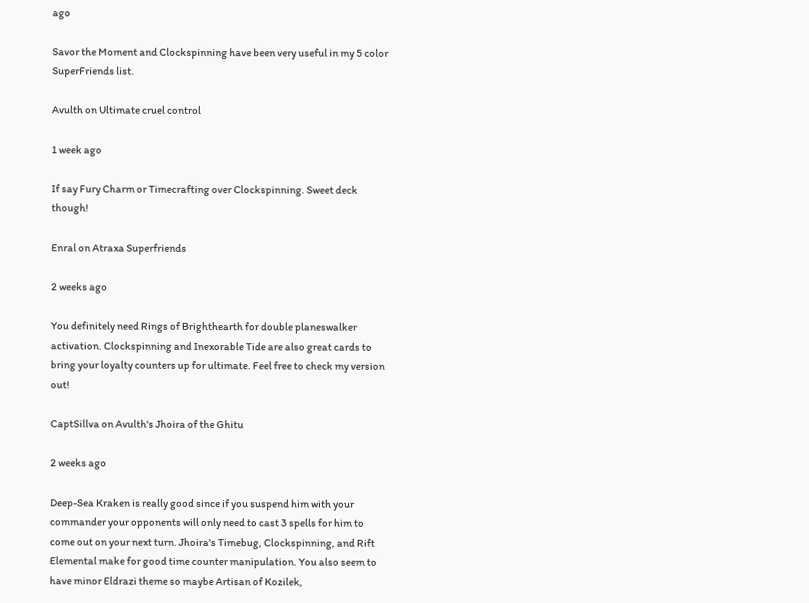ago

Savor the Moment and Clockspinning have been very useful in my 5 color SuperFriends list.

Avulth on Ultimate cruel control

1 week ago

If say Fury Charm or Timecrafting over Clockspinning. Sweet deck though!

Enral on Atraxa Superfriends

2 weeks ago

You definitely need Rings of Brighthearth for double planeswalker activation. Clockspinning and Inexorable Tide are also great cards to bring your loyalty counters up for ultimate. Feel free to check my version out!

CaptSillva on Avulth's Jhoira of the Ghitu

2 weeks ago

Deep-Sea Kraken is really good since if you suspend him with your commander your opponents will only need to cast 3 spells for him to come out on your next turn. Jhoira's Timebug, Clockspinning, and Rift Elemental make for good time counter manipulation. You also seem to have minor Eldrazi theme so maybe Artisan of Kozilek,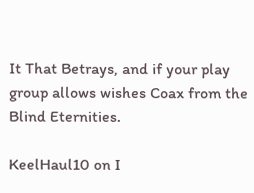It That Betrays, and if your play group allows wishes Coax from the Blind Eternities.

KeelHaul10 on I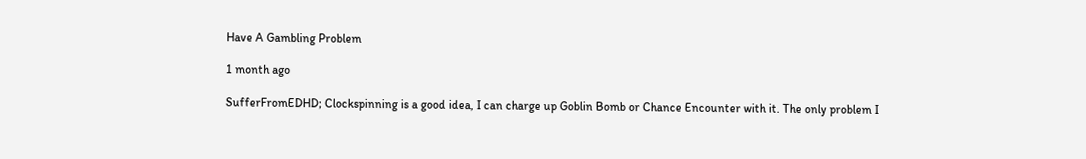Have A Gambling Problem

1 month ago

SufferFromEDHD; Clockspinning is a good idea, I can charge up Goblin Bomb or Chance Encounter with it. The only problem I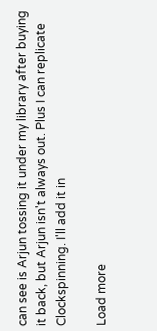can see is Arjun tossing it under my library after buying it back, but Arjun isn't always out. Plus I can replicate Clockspinning. I'll add it in

Load more